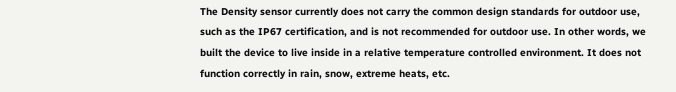The Density sensor currently does not carry the common design standards for outdoor use, such as the IP67 certification, and is not recommended for outdoor use. In other words, we built the device to live inside in a relative temperature controlled environment. It does not function correctly in rain, snow, extreme heats, etc.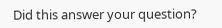Did this answer your question?